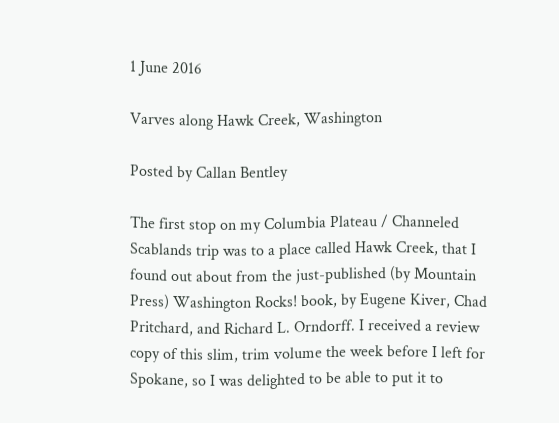1 June 2016

Varves along Hawk Creek, Washington

Posted by Callan Bentley

The first stop on my Columbia Plateau / Channeled Scablands trip was to a place called Hawk Creek, that I found out about from the just-published (by Mountain Press) Washington Rocks! book, by Eugene Kiver, Chad Pritchard, and Richard L. Orndorff. I received a review copy of this slim, trim volume the week before I left for Spokane, so I was delighted to be able to put it to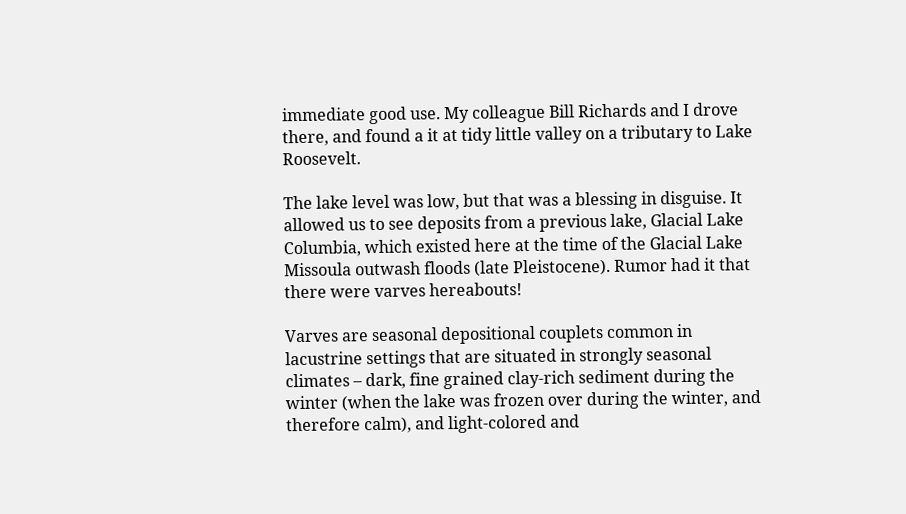immediate good use. My colleague Bill Richards and I drove there, and found a it at tidy little valley on a tributary to Lake Roosevelt.

The lake level was low, but that was a blessing in disguise. It allowed us to see deposits from a previous lake, Glacial Lake Columbia, which existed here at the time of the Glacial Lake Missoula outwash floods (late Pleistocene). Rumor had it that there were varves hereabouts!

Varves are seasonal depositional couplets common in lacustrine settings that are situated in strongly seasonal climates – dark, fine grained clay-rich sediment during the winter (when the lake was frozen over during the winter, and therefore calm), and light-colored and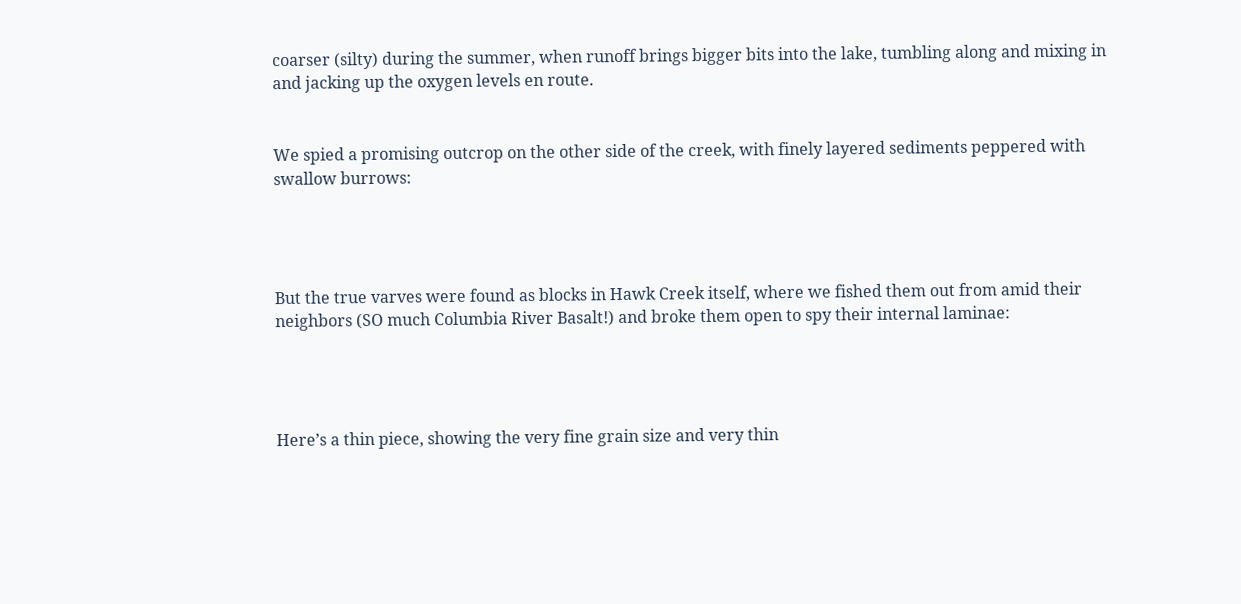coarser (silty) during the summer, when runoff brings bigger bits into the lake, tumbling along and mixing in and jacking up the oxygen levels en route.


We spied a promising outcrop on the other side of the creek, with finely layered sediments peppered with swallow burrows:




But the true varves were found as blocks in Hawk Creek itself, where we fished them out from amid their neighbors (SO much Columbia River Basalt!) and broke them open to spy their internal laminae:




Here’s a thin piece, showing the very fine grain size and very thin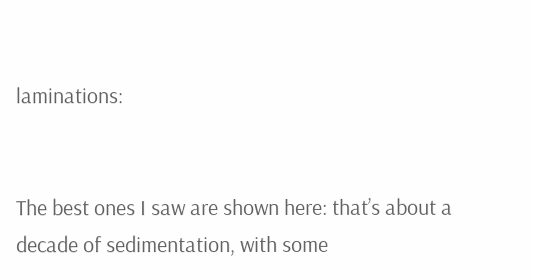laminations:


The best ones I saw are shown here: that’s about a decade of sedimentation, with some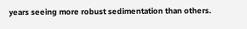years seeing more robust sedimentation than others.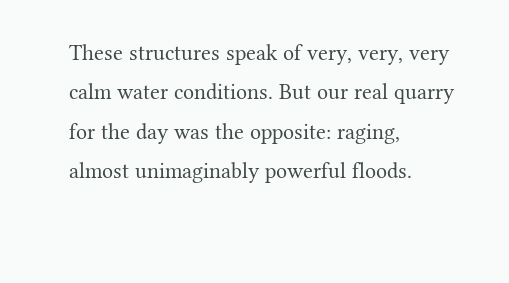These structures speak of very, very, very calm water conditions. But our real quarry for the day was the opposite: raging, almost unimaginably powerful floods.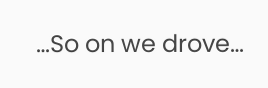…So on we drove…